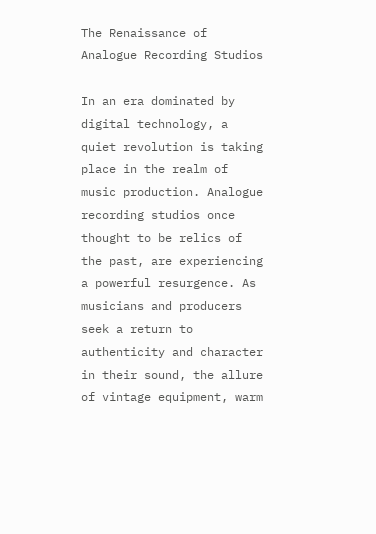The Renaissance of Analogue Recording Studios

In an era dominated by digital technology, a quiet revolution is taking place in the realm of music production. Analogue recording studios once thought to be relics of the past, are experiencing a powerful resurgence. As musicians and producers seek a return to authenticity and character in their sound, the allure of vintage equipment, warm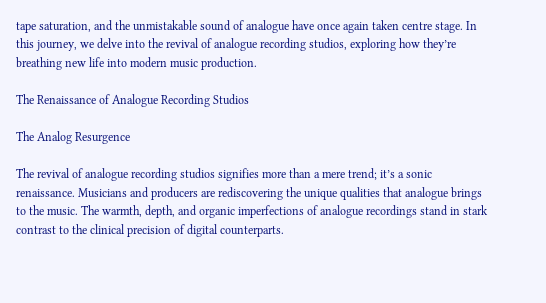tape saturation, and the unmistakable sound of analogue have once again taken centre stage. In this journey, we delve into the revival of analogue recording studios, exploring how they’re breathing new life into modern music production.

The Renaissance of Analogue Recording Studios

The Analog Resurgence

The revival of analogue recording studios signifies more than a mere trend; it’s a sonic renaissance. Musicians and producers are rediscovering the unique qualities that analogue brings to the music. The warmth, depth, and organic imperfections of analogue recordings stand in stark contrast to the clinical precision of digital counterparts.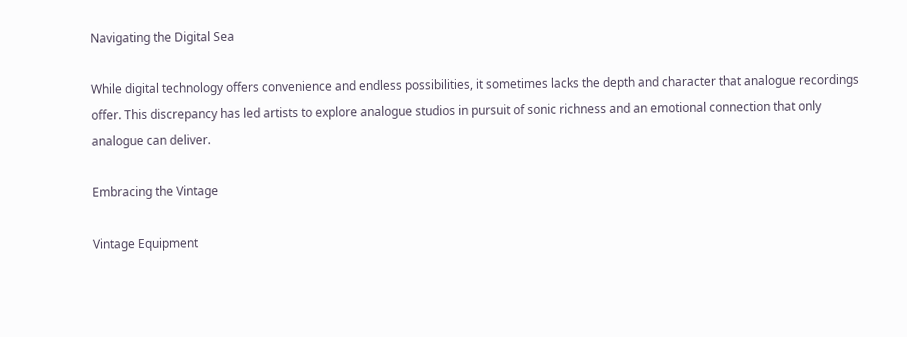Navigating the Digital Sea

While digital technology offers convenience and endless possibilities, it sometimes lacks the depth and character that analogue recordings offer. This discrepancy has led artists to explore analogue studios in pursuit of sonic richness and an emotional connection that only analogue can deliver.

Embracing the Vintage

Vintage Equipment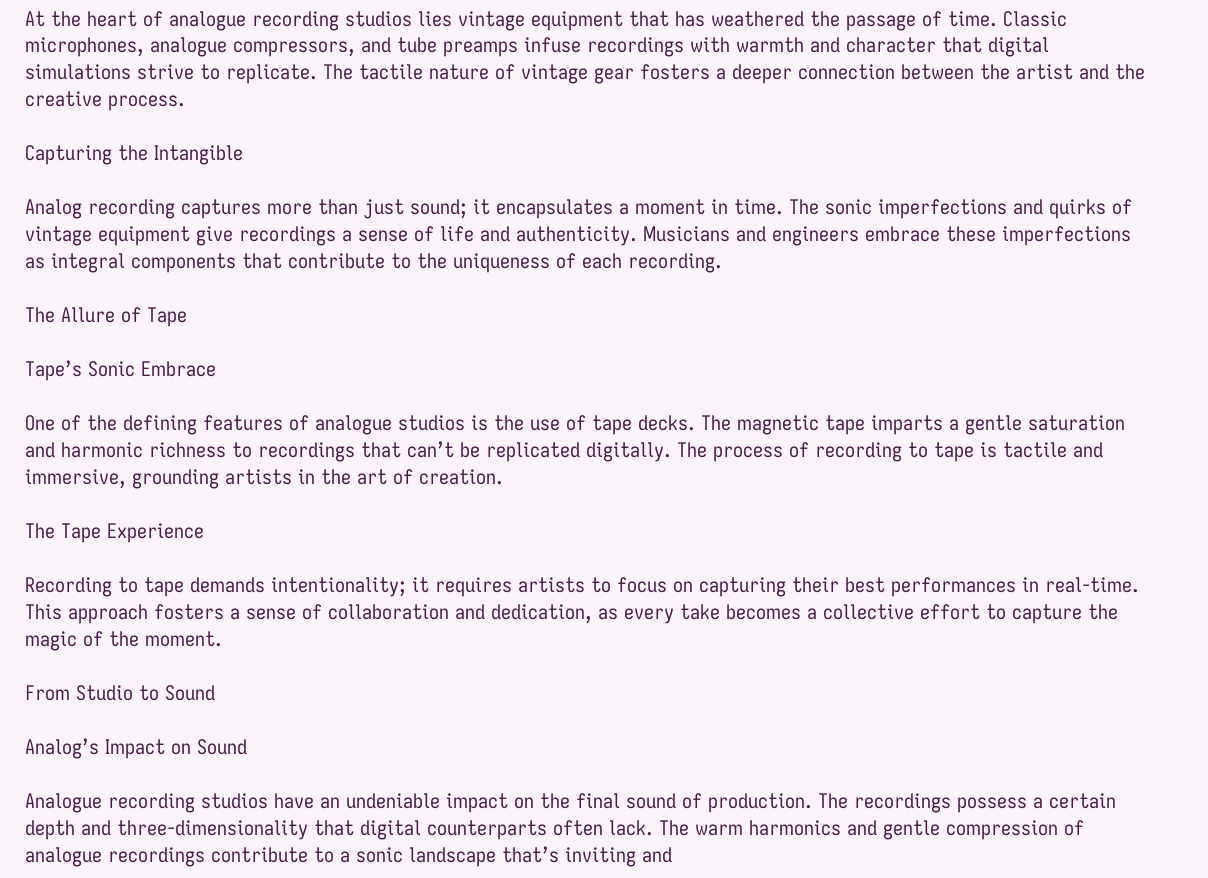At the heart of analogue recording studios lies vintage equipment that has weathered the passage of time. Classic microphones, analogue compressors, and tube preamps infuse recordings with warmth and character that digital simulations strive to replicate. The tactile nature of vintage gear fosters a deeper connection between the artist and the creative process.

Capturing the Intangible

Analog recording captures more than just sound; it encapsulates a moment in time. The sonic imperfections and quirks of vintage equipment give recordings a sense of life and authenticity. Musicians and engineers embrace these imperfections as integral components that contribute to the uniqueness of each recording.

The Allure of Tape

Tape’s Sonic Embrace

One of the defining features of analogue studios is the use of tape decks. The magnetic tape imparts a gentle saturation and harmonic richness to recordings that can’t be replicated digitally. The process of recording to tape is tactile and immersive, grounding artists in the art of creation.

The Tape Experience

Recording to tape demands intentionality; it requires artists to focus on capturing their best performances in real-time. This approach fosters a sense of collaboration and dedication, as every take becomes a collective effort to capture the magic of the moment.

From Studio to Sound

Analog’s Impact on Sound

Analogue recording studios have an undeniable impact on the final sound of production. The recordings possess a certain depth and three-dimensionality that digital counterparts often lack. The warm harmonics and gentle compression of analogue recordings contribute to a sonic landscape that’s inviting and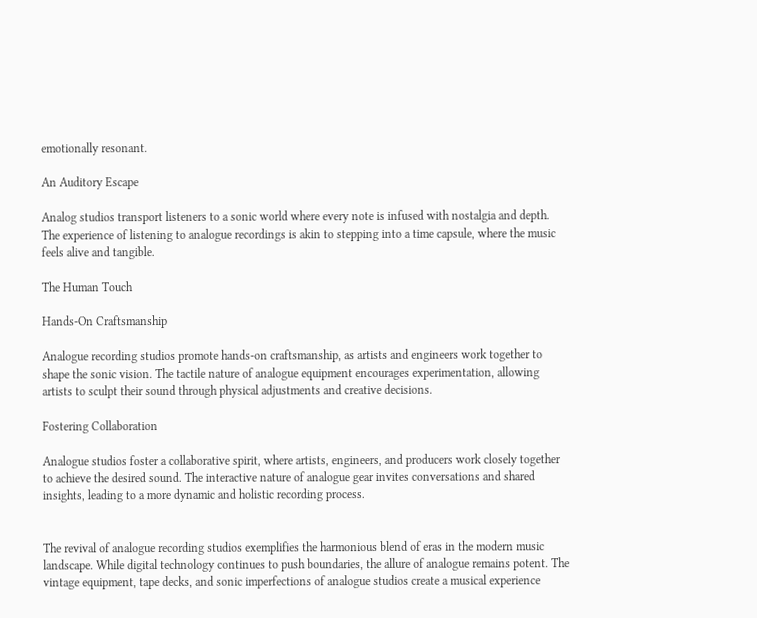emotionally resonant.

An Auditory Escape

Analog studios transport listeners to a sonic world where every note is infused with nostalgia and depth. The experience of listening to analogue recordings is akin to stepping into a time capsule, where the music feels alive and tangible.

The Human Touch

Hands-On Craftsmanship

Analogue recording studios promote hands-on craftsmanship, as artists and engineers work together to shape the sonic vision. The tactile nature of analogue equipment encourages experimentation, allowing artists to sculpt their sound through physical adjustments and creative decisions.

Fostering Collaboration

Analogue studios foster a collaborative spirit, where artists, engineers, and producers work closely together to achieve the desired sound. The interactive nature of analogue gear invites conversations and shared insights, leading to a more dynamic and holistic recording process.


The revival of analogue recording studios exemplifies the harmonious blend of eras in the modern music landscape. While digital technology continues to push boundaries, the allure of analogue remains potent. The vintage equipment, tape decks, and sonic imperfections of analogue studios create a musical experience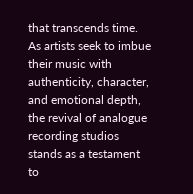that transcends time. As artists seek to imbue their music with authenticity, character, and emotional depth, the revival of analogue recording studios stands as a testament to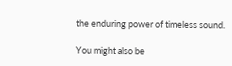the enduring power of timeless sound.

You might also be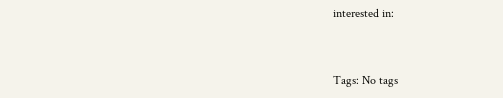interested in:


Tags: No tags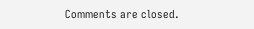Comments are closed.